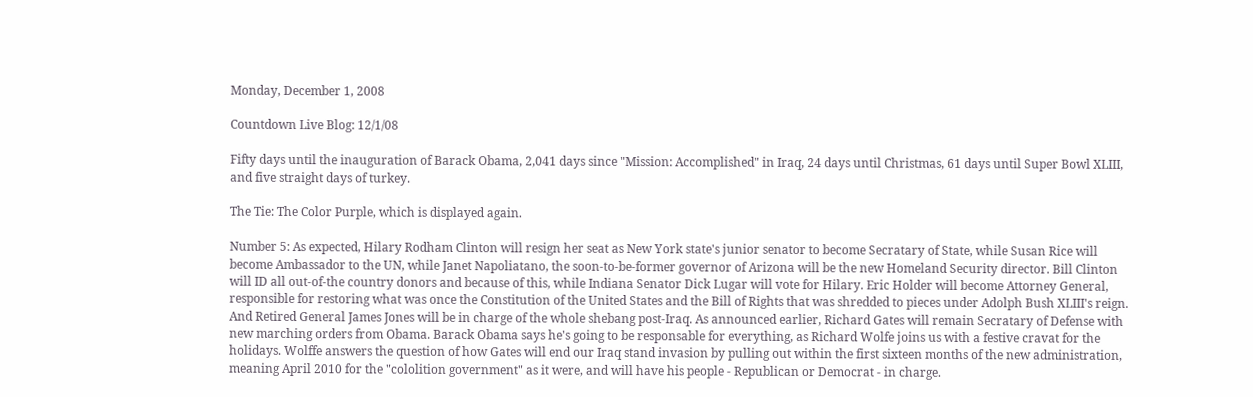Monday, December 1, 2008

Countdown Live Blog: 12/1/08

Fifty days until the inauguration of Barack Obama, 2,041 days since "Mission: Accomplished" in Iraq, 24 days until Christmas, 61 days until Super Bowl XLIII, and five straight days of turkey.

The Tie: The Color Purple, which is displayed again.

Number 5: As expected, Hilary Rodham Clinton will resign her seat as New York state's junior senator to become Secratary of State, while Susan Rice will become Ambassador to the UN, while Janet Napoliatano, the soon-to-be-former governor of Arizona will be the new Homeland Security director. Bill Clinton will ID all out-of-the country donors and because of this, while Indiana Senator Dick Lugar will vote for Hilary. Eric Holder will become Attorney General, responsible for restoring what was once the Constitution of the United States and the Bill of Rights that was shredded to pieces under Adolph Bush XLIII's reign. And Retired General James Jones will be in charge of the whole shebang post-Iraq. As announced earlier, Richard Gates will remain Secratary of Defense with new marching orders from Obama. Barack Obama says he's going to be responsable for everything, as Richard Wolfe joins us with a festive cravat for the holidays. Wolffe answers the question of how Gates will end our Iraq stand invasion by pulling out within the first sixteen months of the new administration, meaning April 2010 for the "cololition government" as it were, and will have his people - Republican or Democrat - in charge.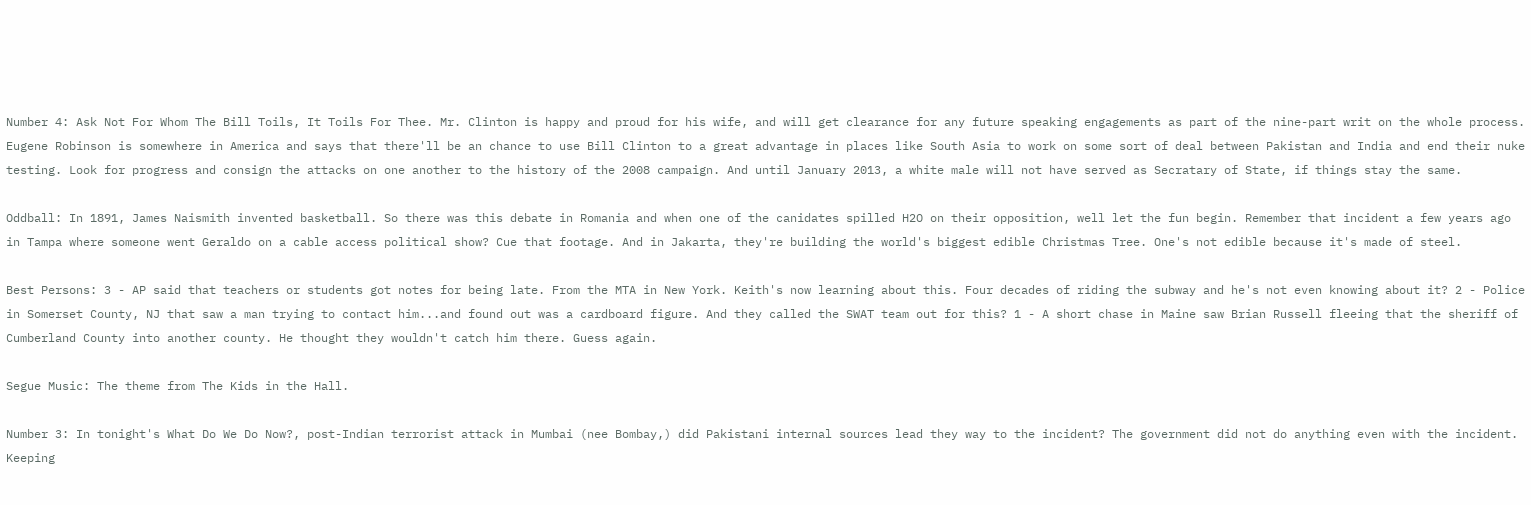Number 4: Ask Not For Whom The Bill Toils, It Toils For Thee. Mr. Clinton is happy and proud for his wife, and will get clearance for any future speaking engagements as part of the nine-part writ on the whole process. Eugene Robinson is somewhere in America and says that there'll be an chance to use Bill Clinton to a great advantage in places like South Asia to work on some sort of deal between Pakistan and India and end their nuke testing. Look for progress and consign the attacks on one another to the history of the 2008 campaign. And until January 2013, a white male will not have served as Secratary of State, if things stay the same.

Oddball: In 1891, James Naismith invented basketball. So there was this debate in Romania and when one of the canidates spilled H2O on their opposition, well let the fun begin. Remember that incident a few years ago in Tampa where someone went Geraldo on a cable access political show? Cue that footage. And in Jakarta, they're building the world's biggest edible Christmas Tree. One's not edible because it's made of steel.

Best Persons: 3 - AP said that teachers or students got notes for being late. From the MTA in New York. Keith's now learning about this. Four decades of riding the subway and he's not even knowing about it? 2 - Police in Somerset County, NJ that saw a man trying to contact him...and found out was a cardboard figure. And they called the SWAT team out for this? 1 - A short chase in Maine saw Brian Russell fleeing that the sheriff of Cumberland County into another county. He thought they wouldn't catch him there. Guess again.

Segue Music: The theme from The Kids in the Hall.

Number 3: In tonight's What Do We Do Now?, post-Indian terrorist attack in Mumbai (nee Bombay,) did Pakistani internal sources lead they way to the incident? The government did not do anything even with the incident. Keeping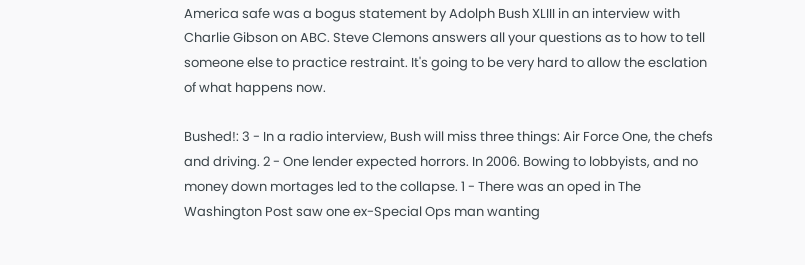America safe was a bogus statement by Adolph Bush XLIII in an interview with Charlie Gibson on ABC. Steve Clemons answers all your questions as to how to tell someone else to practice restraint. It's going to be very hard to allow the esclation of what happens now.

Bushed!: 3 - In a radio interview, Bush will miss three things: Air Force One, the chefs and driving. 2 - One lender expected horrors. In 2006. Bowing to lobbyists, and no money down mortages led to the collapse. 1 - There was an oped in The Washington Post saw one ex-Special Ops man wanting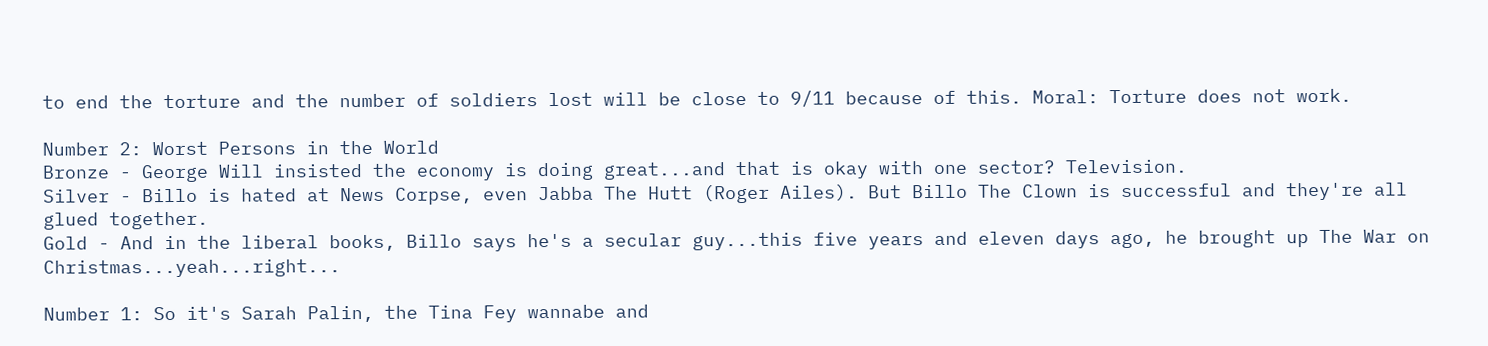to end the torture and the number of soldiers lost will be close to 9/11 because of this. Moral: Torture does not work.

Number 2: Worst Persons in the World
Bronze - George Will insisted the economy is doing great...and that is okay with one sector? Television.
Silver - Billo is hated at News Corpse, even Jabba The Hutt (Roger Ailes). But Billo The Clown is successful and they're all glued together.
Gold - And in the liberal books, Billo says he's a secular guy...this five years and eleven days ago, he brought up The War on Christmas...yeah...right...

Number 1: So it's Sarah Palin, the Tina Fey wannabe and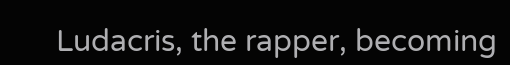Ludacris, the rapper, becoming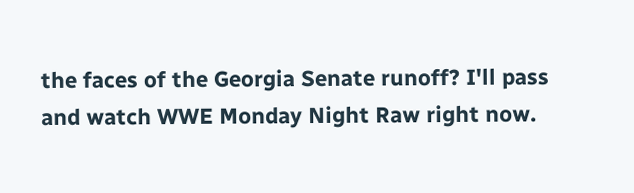the faces of the Georgia Senate runoff? I'll pass and watch WWE Monday Night Raw right now.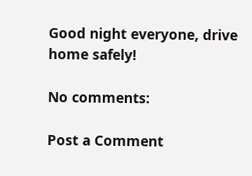Good night everyone, drive home safely!

No comments:

Post a Comment